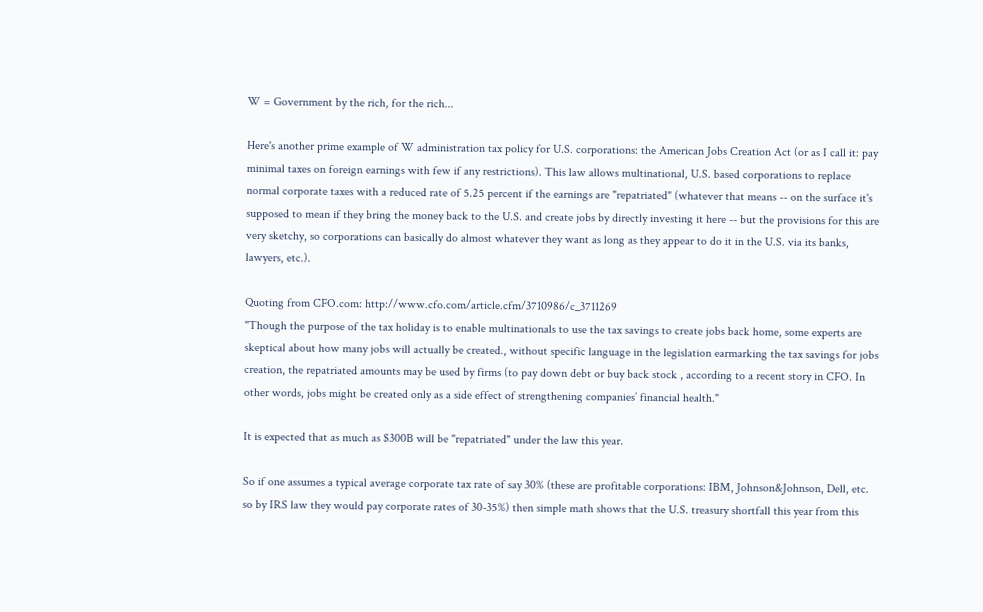W = Government by the rich, for the rich...

Here's another prime example of W administration tax policy for U.S. corporations: the American Jobs Creation Act (or as I call it: pay minimal taxes on foreign earnings with few if any restrictions). This law allows multinational, U.S. based corporations to replace normal corporate taxes with a reduced rate of 5.25 percent if the earnings are "repatriated" (whatever that means -- on the surface it's supposed to mean if they bring the money back to the U.S. and create jobs by directly investing it here -- but the provisions for this are very sketchy, so corporations can basically do almost whatever they want as long as they appear to do it in the U.S. via its banks, lawyers, etc.).

Quoting from CFO.com: http://www.cfo.com/article.cfm/3710986/c_3711269
"Though the purpose of the tax holiday is to enable multinationals to use the tax savings to create jobs back home, some experts are skeptical about how many jobs will actually be created., without specific language in the legislation earmarking the tax savings for jobs creation, the repatriated amounts may be used by firms (to pay down debt or buy back stock , according to a recent story in CFO. In other words, jobs might be created only as a side effect of strengthening companies’ financial health."

It is expected that as much as $300B will be "repatriated" under the law this year.

So if one assumes a typical average corporate tax rate of say 30% (these are profitable corporations: IBM, Johnson&Johnson, Dell, etc. so by IRS law they would pay corporate rates of 30-35%) then simple math shows that the U.S. treasury shortfall this year from this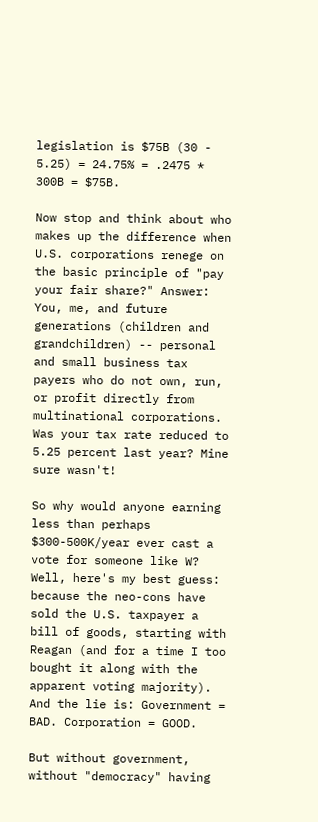legislation is $75B (30 - 5.25) = 24.75% = .2475 * 300B = $75B.

Now stop and think about who makes up the difference when U.S. corporations renege on the basic principle of "pay your fair share?" Answer: You, me, and future generations (children and grandchildren) -- personal and small business tax payers who do not own, run, or profit directly from multinational corporations. Was your tax rate reduced to 5.25 percent last year? Mine sure wasn't!

So why would anyone earning less than perhaps $300-500K/year ever cast a vote for someone like W? Well, here's my best guess: because the neo-cons have sold the U.S. taxpayer a bill of goods, starting with Reagan (and for a time I too bought it along with the apparent voting majority). And the lie is: Government = BAD. Corporation = GOOD.

But without government, without "democracy" having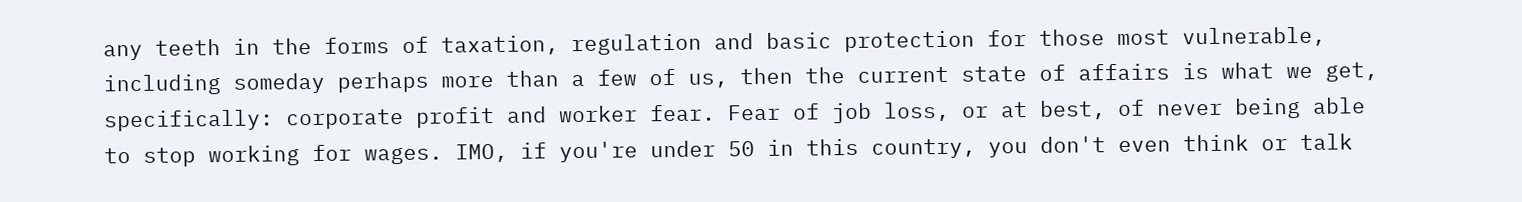any teeth in the forms of taxation, regulation and basic protection for those most vulnerable, including someday perhaps more than a few of us, then the current state of affairs is what we get, specifically: corporate profit and worker fear. Fear of job loss, or at best, of never being able to stop working for wages. IMO, if you're under 50 in this country, you don't even think or talk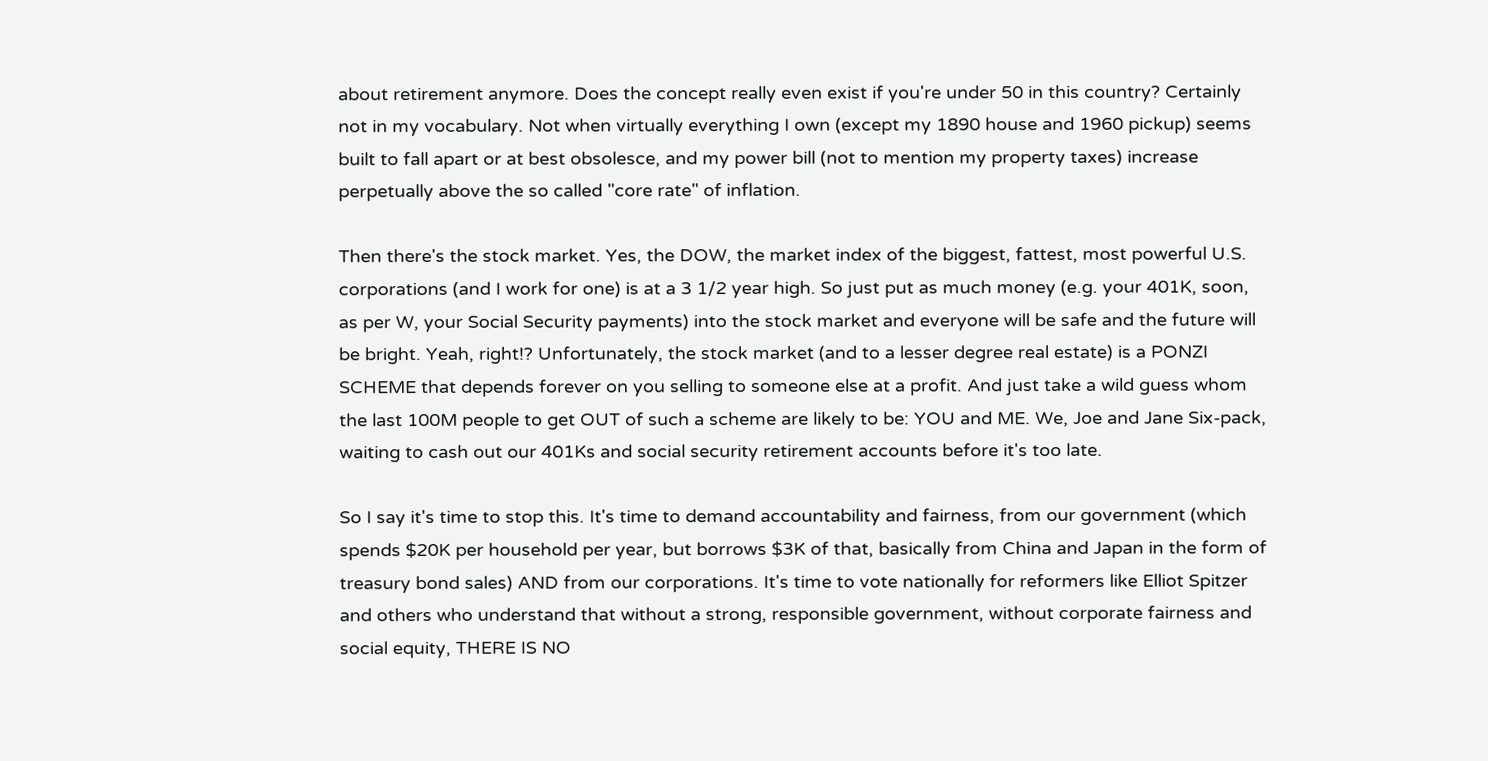about retirement anymore. Does the concept really even exist if you're under 50 in this country? Certainly not in my vocabulary. Not when virtually everything I own (except my 1890 house and 1960 pickup) seems built to fall apart or at best obsolesce, and my power bill (not to mention my property taxes) increase perpetually above the so called "core rate" of inflation.

Then there's the stock market. Yes, the DOW, the market index of the biggest, fattest, most powerful U.S. corporations (and I work for one) is at a 3 1/2 year high. So just put as much money (e.g. your 401K, soon, as per W, your Social Security payments) into the stock market and everyone will be safe and the future will be bright. Yeah, right!? Unfortunately, the stock market (and to a lesser degree real estate) is a PONZI SCHEME that depends forever on you selling to someone else at a profit. And just take a wild guess whom the last 100M people to get OUT of such a scheme are likely to be: YOU and ME. We, Joe and Jane Six-pack, waiting to cash out our 401Ks and social security retirement accounts before it's too late.

So I say it's time to stop this. It's time to demand accountability and fairness, from our government (which spends $20K per household per year, but borrows $3K of that, basically from China and Japan in the form of treasury bond sales) AND from our corporations. It's time to vote nationally for reformers like Elliot Spitzer and others who understand that without a strong, responsible government, without corporate fairness and social equity, THERE IS NO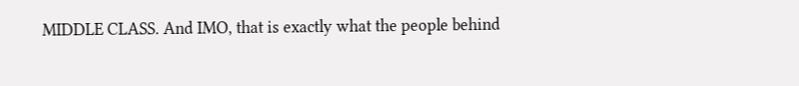MIDDLE CLASS. And IMO, that is exactly what the people behind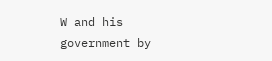W and his government by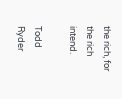the rich, for the rich intend.

Todd Ryder